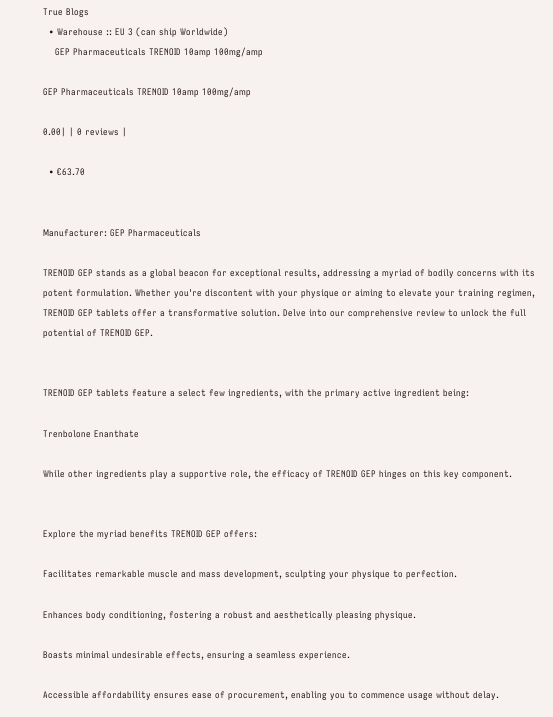True Blogs
  • Warehouse :: EU 3 (can ship Worldwide)
    GEP Pharmaceuticals TRENOID 10amp 100mg/amp

GEP Pharmaceuticals TRENOID 10amp 100mg/amp

0.00| | 0 reviews |

  • €63.70


Manufacturer: GEP Pharmaceuticals

TRENOID GEP stands as a global beacon for exceptional results, addressing a myriad of bodily concerns with its potent formulation. Whether you're discontent with your physique or aiming to elevate your training regimen, TRENOID GEP tablets offer a transformative solution. Delve into our comprehensive review to unlock the full potential of TRENOID GEP.


TRENOID GEP tablets feature a select few ingredients, with the primary active ingredient being:

Trenbolone Enanthate

While other ingredients play a supportive role, the efficacy of TRENOID GEP hinges on this key component.


Explore the myriad benefits TRENOID GEP offers:

Facilitates remarkable muscle and mass development, sculpting your physique to perfection.

Enhances body conditioning, fostering a robust and aesthetically pleasing physique.

Boasts minimal undesirable effects, ensuring a seamless experience.

Accessible affordability ensures ease of procurement, enabling you to commence usage without delay.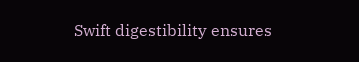Swift digestibility ensures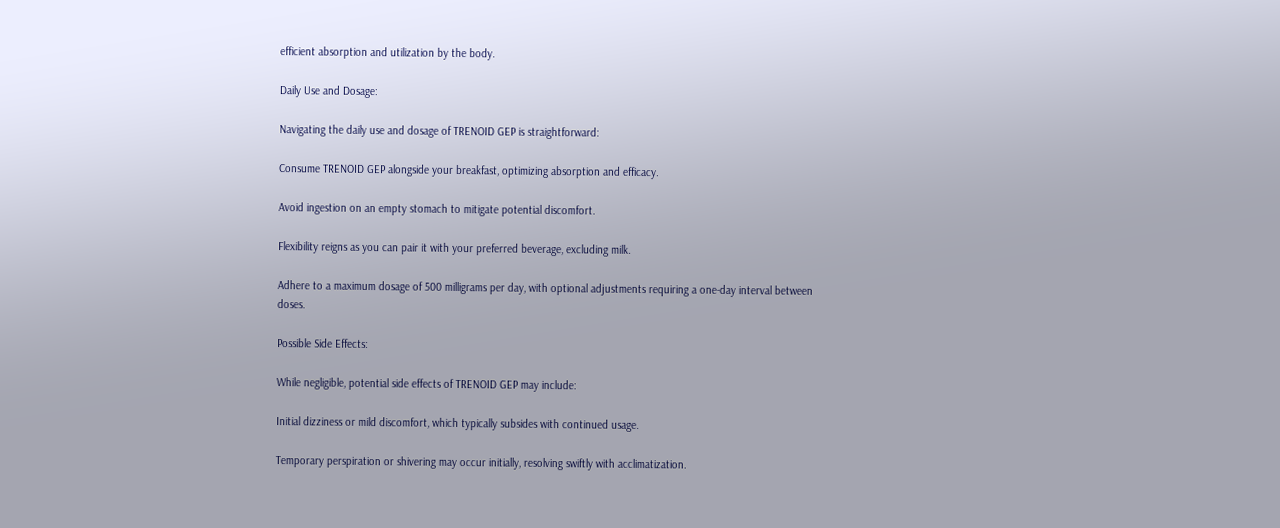efficient absorption and utilization by the body.

Daily Use and Dosage:

Navigating the daily use and dosage of TRENOID GEP is straightforward:

Consume TRENOID GEP alongside your breakfast, optimizing absorption and efficacy.

Avoid ingestion on an empty stomach to mitigate potential discomfort.

Flexibility reigns as you can pair it with your preferred beverage, excluding milk.

Adhere to a maximum dosage of 500 milligrams per day, with optional adjustments requiring a one-day interval between doses.

Possible Side Effects:

While negligible, potential side effects of TRENOID GEP may include:

Initial dizziness or mild discomfort, which typically subsides with continued usage.

Temporary perspiration or shivering may occur initially, resolving swiftly with acclimatization.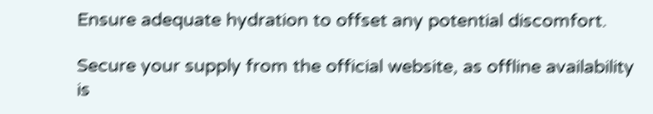Ensure adequate hydration to offset any potential discomfort.

Secure your supply from the official website, as offline availability is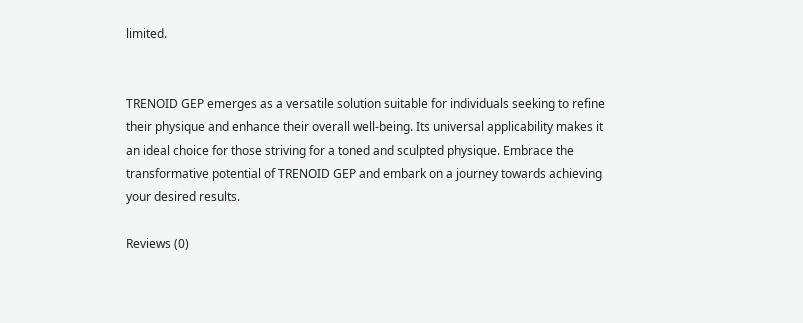limited.


TRENOID GEP emerges as a versatile solution suitable for individuals seeking to refine their physique and enhance their overall well-being. Its universal applicability makes it an ideal choice for those striving for a toned and sculpted physique. Embrace the transformative potential of TRENOID GEP and embark on a journey towards achieving your desired results.

Reviews (0)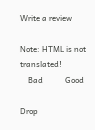Write a review

Note: HTML is not translated!
    Bad           Good

Drop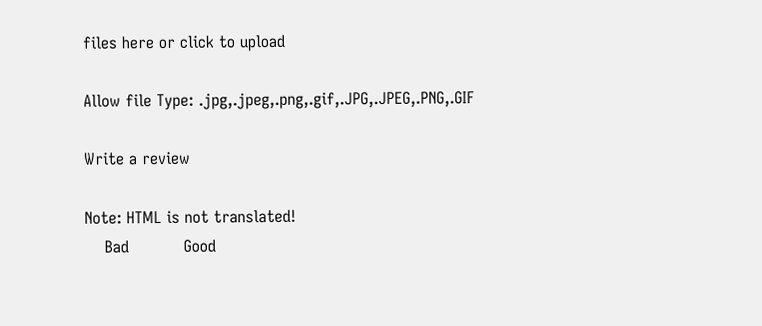files here or click to upload

Allow file Type: .jpg,.jpeg,.png,.gif,.JPG,.JPEG,.PNG,.GIF

Write a review

Note: HTML is not translated!
    Bad           Good